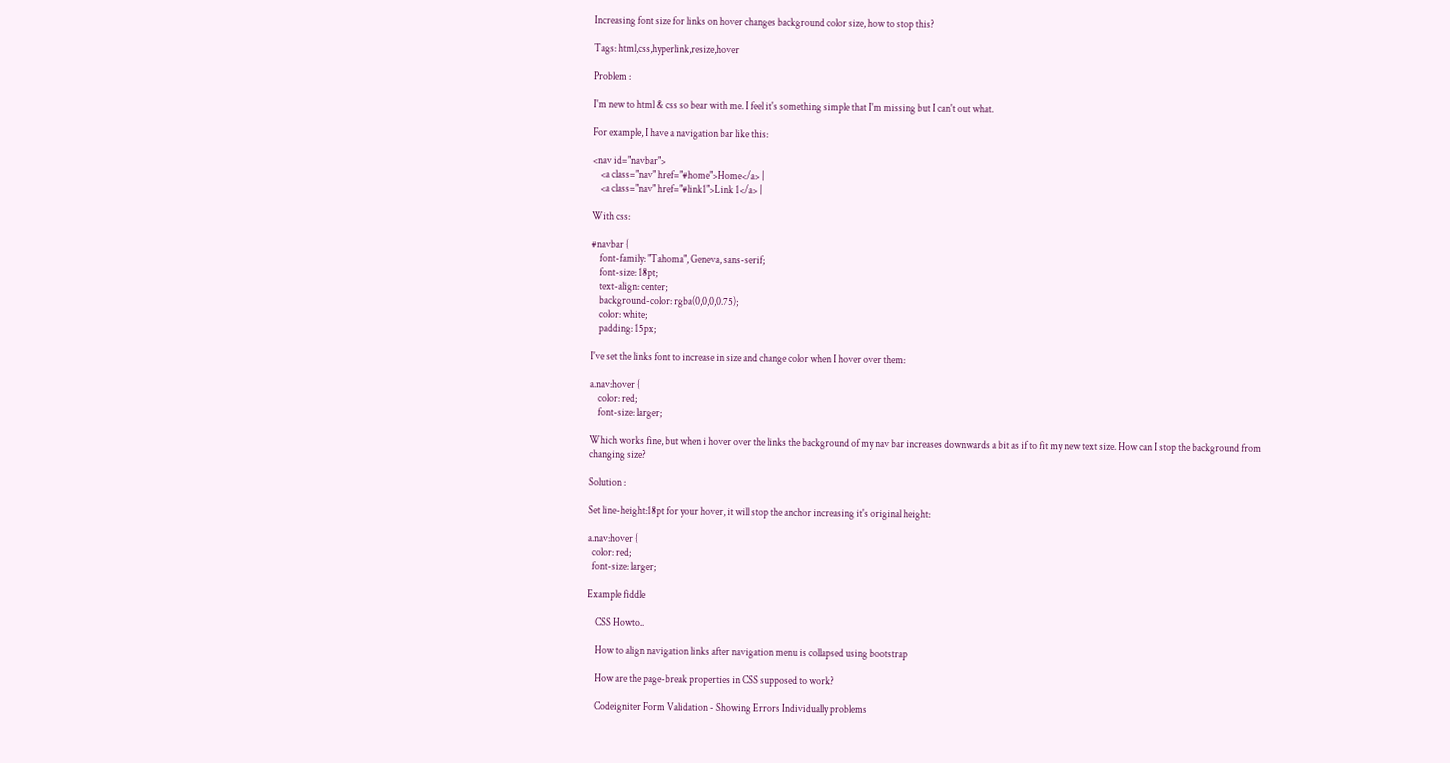Increasing font size for links on hover changes background color size, how to stop this?

Tags: html,css,hyperlink,resize,hover

Problem :

I'm new to html & css so bear with me. I feel it's something simple that I'm missing but I can't out what.

For example, I have a navigation bar like this:

<nav id="navbar">
    <a class="nav" href="#home">Home</a> |
    <a class="nav" href="#link1">Link 1</a> |

With css:

#navbar {
    font-family: "Tahoma", Geneva, sans-serif;
    font-size: 18pt;
    text-align: center;
    background-color: rgba(0,0,0,0.75);
    color: white;
    padding: 15px;

I've set the links font to increase in size and change color when I hover over them:

a.nav:hover {
    color: red;
    font-size: larger;

Which works fine, but when i hover over the links the background of my nav bar increases downwards a bit as if to fit my new text size. How can I stop the background from changing size?

Solution :

Set line-height:18pt for your hover, it will stop the anchor increasing it's original height:

a.nav:hover {
  color: red;
  font-size: larger;

Example fiddle

    CSS Howto..

    How to align navigation links after navigation menu is collapsed using bootstrap

    How are the page-break properties in CSS supposed to work?

    Codeigniter Form Validation - Showing Errors Individually problems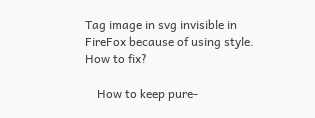Tag image in svg invisible in FireFox because of using style. How to fix?

    How to keep pure-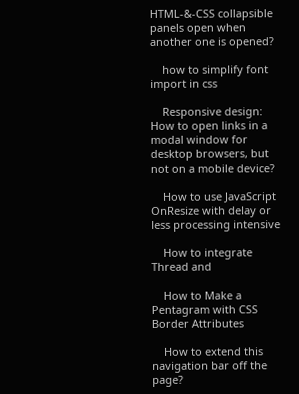HTML-&-CSS collapsible panels open when another one is opened?

    how to simplify font import in css

    Responsive design: How to open links in a modal window for desktop browsers, but not on a mobile device?

    How to use JavaScript OnResize with delay or less processing intensive

    How to integrate Thread and

    How to Make a Pentagram with CSS Border Attributes

    How to extend this navigation bar off the page?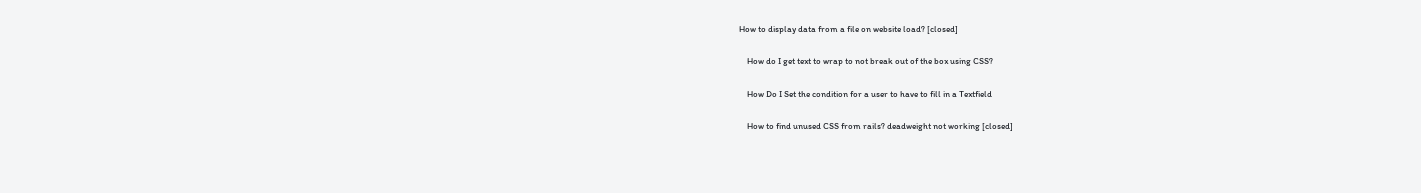How to display data from a file on website load? [closed]

    How do I get text to wrap to not break out of the box using CSS?

    How Do I Set the condition for a user to have to fill in a Textfield

    How to find unused CSS from rails? deadweight not working [closed]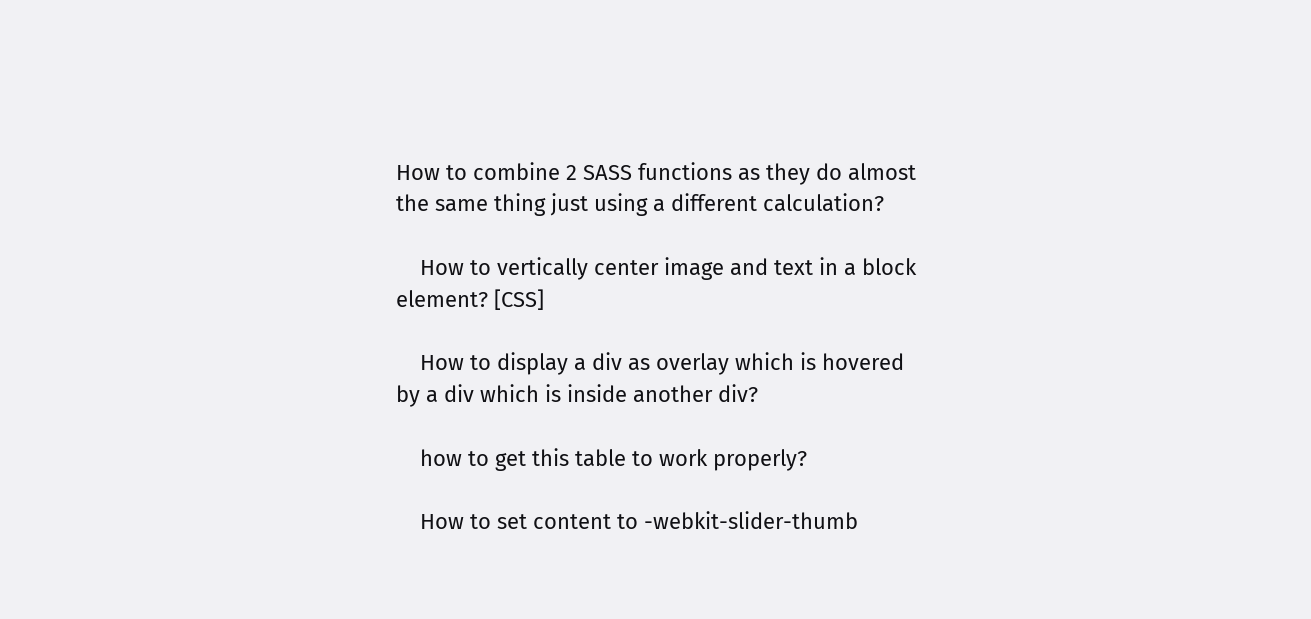How to combine 2 SASS functions as they do almost the same thing just using a different calculation?

    How to vertically center image and text in a block element? [CSS]

    How to display a div as overlay which is hovered by a div which is inside another div?

    how to get this table to work properly?

    How to set content to -webkit-slider-thumb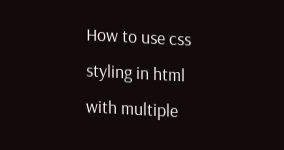How to use css styling in html with multiple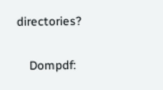directories?

    Dompdf: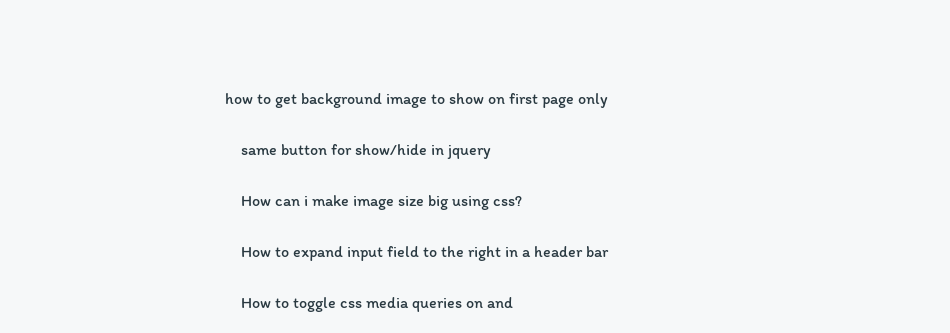how to get background image to show on first page only

    same button for show/hide in jquery

    How can i make image size big using css?

    How to expand input field to the right in a header bar

    How to toggle css media queries on and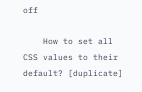off

    How to set all CSS values to their default? [duplicate]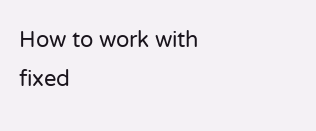How to work with fixed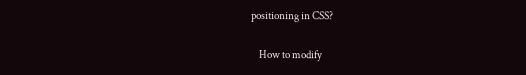positioning in CSS?

    How to modify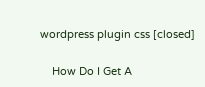wordpress plugin css [closed]

    How Do I Get A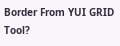Border From YUI GRID Tool?